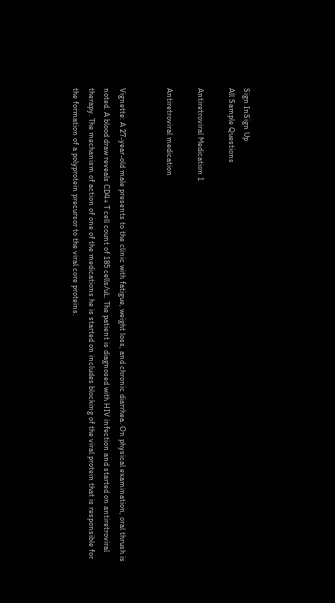Sign InSign Up
All Sample Questions

Antiretroviral Medication 1

Antiretroviral medication


Vignette: A 27-year-old male presents to the clinic with fatigue, weight loss, and chronic diarrhea. On physical examination, oral thrush is noted. A blood draw reveals CD4+ T cell count of 185 cells/uL. The patient is diagnosed with HIV infection and started on antiretroviral therapy. The mechanism of action of one of the medications he is started on includes blocking of the viral protein that is responsible for the formation of a polyprotein precursor to the viral core proteins.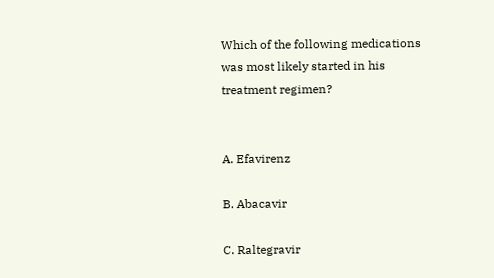Which of the following medications was most likely started in his treatment regimen?


A. Efavirenz

B. Abacavir

C. Raltegravir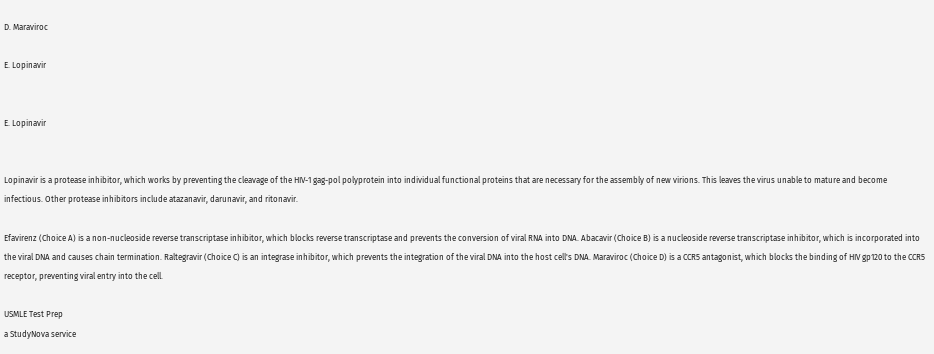D. Maraviroc

E. Lopinavir


E. Lopinavir


Lopinavir is a protease inhibitor, which works by preventing the cleavage of the HIV-1 gag-pol polyprotein into individual functional proteins that are necessary for the assembly of new virions. This leaves the virus unable to mature and become infectious. Other protease inhibitors include atazanavir, darunavir, and ritonavir.

Efavirenz (Choice A) is a non-nucleoside reverse transcriptase inhibitor, which blocks reverse transcriptase and prevents the conversion of viral RNA into DNA. Abacavir (Choice B) is a nucleoside reverse transcriptase inhibitor, which is incorporated into the viral DNA and causes chain termination. Raltegravir (Choice C) is an integrase inhibitor, which prevents the integration of the viral DNA into the host cell's DNA. Maraviroc (Choice D) is a CCR5 antagonist, which blocks the binding of HIV gp120 to the CCR5 receptor, preventing viral entry into the cell.

USMLE Test Prep
a StudyNova service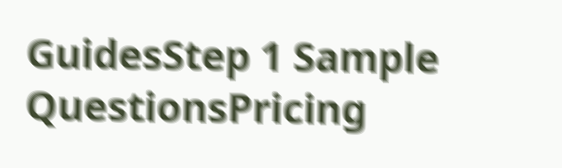GuidesStep 1 Sample QuestionsPricing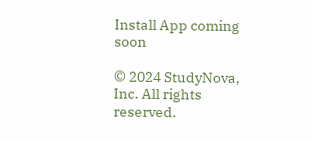Install App coming soon

© 2024 StudyNova, Inc. All rights reserved.